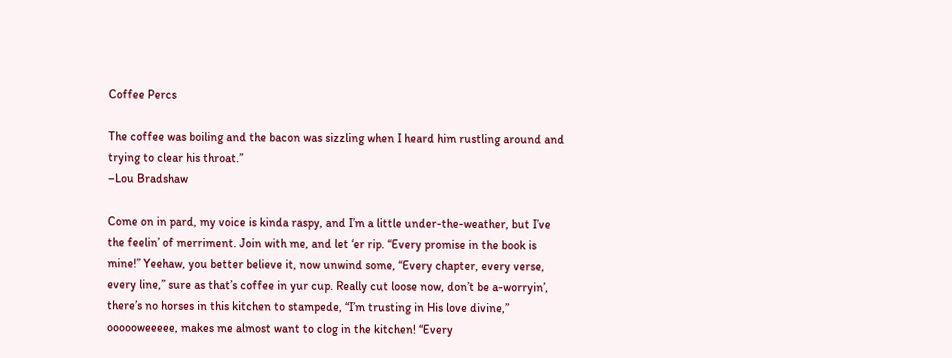Coffee Percs

The coffee was boiling and the bacon was sizzling when I heard him rustling around and trying to clear his throat.”
–Lou Bradshaw

Come on in pard, my voice is kinda raspy, and I’m a little under-the-weather, but I’ve the feelin’ of merriment. Join with me, and let ‘er rip. “Every promise in the book is mine!” Yeehaw, you better believe it, now unwind some, “Every chapter, every verse, every line,” sure as that’s coffee in yur cup. Really cut loose now, don’t be a-worryin’, there’s no horses in this kitchen to stampede, “I’m trusting in His love divine,” oooooweeeee, makes me almost want to clog in the kitchen! “Every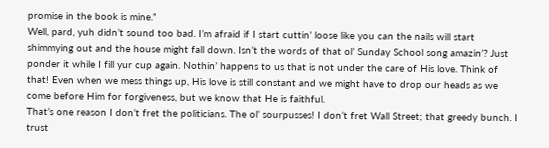promise in the book is mine.”
Well, pard, yuh didn’t sound too bad. I’m afraid if I start cuttin’ loose like you can the nails will start shimmying out and the house might fall down. Isn’t the words of that ol’ Sunday School song amazin’? Just ponder it while I fill yur cup again. Nothin’ happens to us that is not under the care of His love. Think of that! Even when we mess things up, His love is still constant and we might have to drop our heads as we come before Him for forgiveness, but we know that He is faithful.
That’s one reason I don’t fret the politicians. The ol’ sourpusses! I don’t fret Wall Street; that greedy bunch. I trust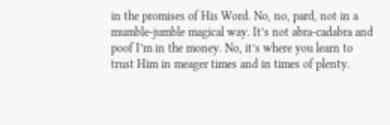in the promises of His Word. No, no, pard, not in a mumble-jumble magical way. It’s not abra-cadabra and poof I’m in the money. No, it’s where you learn to trust Him in meager times and in times of plenty.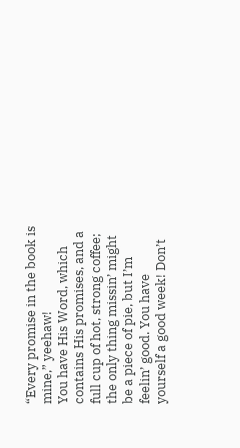“Every promise in the book is mine,” yeehaw!
You have His Word, which contains His promises, and a full cup of hot, strong coffee; the only thing missin’ might be a piece of pie, but I’m feelin’ good. You have yourself a good week! Don’t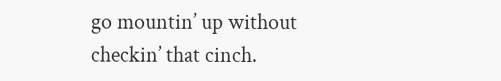go mountin’ up without checkin’ that cinch.